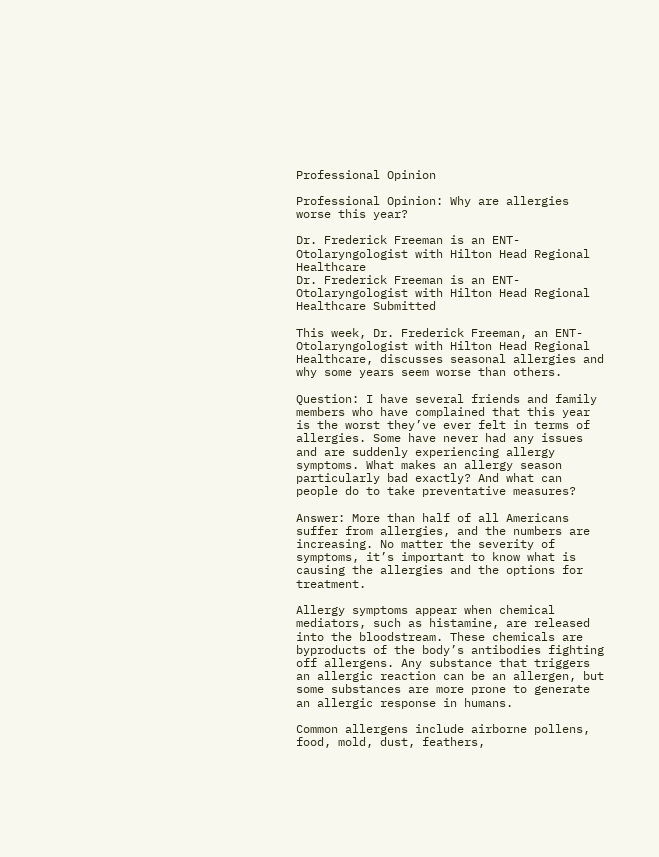Professional Opinion

Professional Opinion: Why are allergies worse this year?

Dr. Frederick Freeman is an ENT-Otolaryngologist with Hilton Head Regional Healthcare
Dr. Frederick Freeman is an ENT-Otolaryngologist with Hilton Head Regional Healthcare Submitted

This week, Dr. Frederick Freeman, an ENT-Otolaryngologist with Hilton Head Regional Healthcare, discusses seasonal allergies and why some years seem worse than others.

Question: I have several friends and family members who have complained that this year is the worst they’ve ever felt in terms of allergies. Some have never had any issues and are suddenly experiencing allergy symptoms. What makes an allergy season particularly bad exactly? And what can people do to take preventative measures?

Answer: More than half of all Americans suffer from allergies, and the numbers are increasing. No matter the severity of symptoms, it’s important to know what is causing the allergies and the options for treatment.

Allergy symptoms appear when chemical mediators, such as histamine, are released into the bloodstream. These chemicals are byproducts of the body’s antibodies fighting off allergens. Any substance that triggers an allergic reaction can be an allergen, but some substances are more prone to generate an allergic response in humans.

Common allergens include airborne pollens, food, mold, dust, feathers,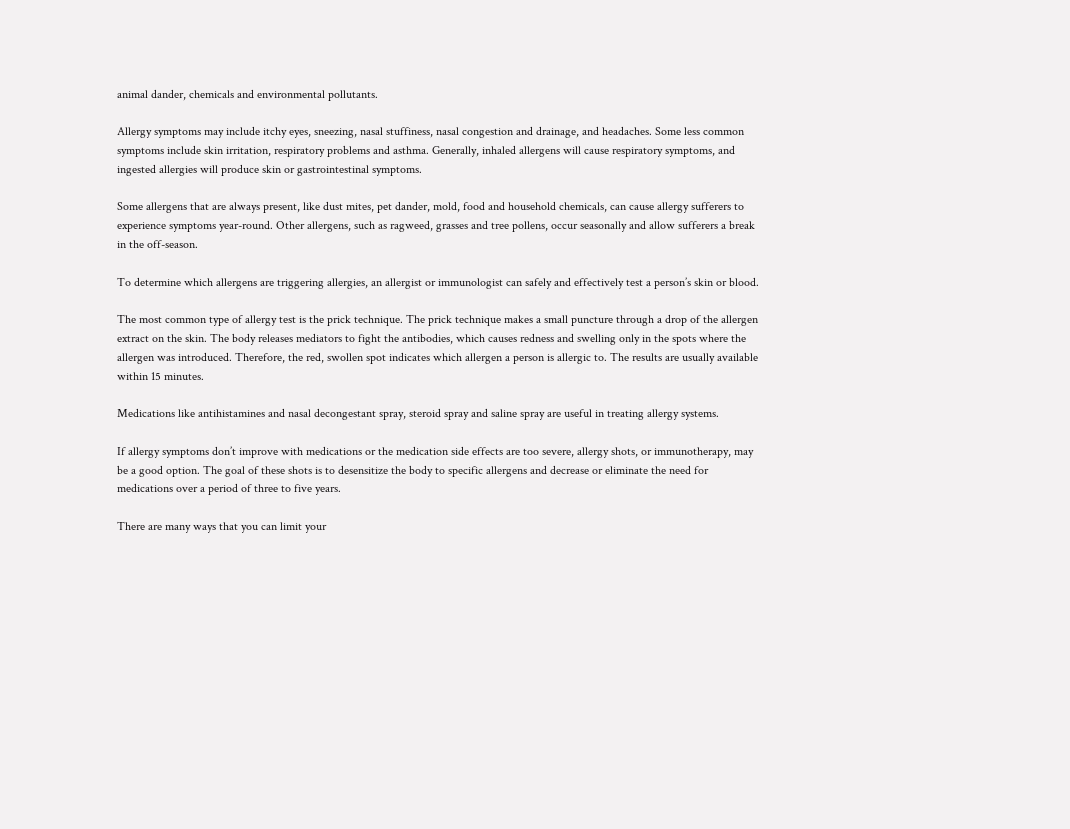animal dander, chemicals and environmental pollutants.

Allergy symptoms may include itchy eyes, sneezing, nasal stuffiness, nasal congestion and drainage, and headaches. Some less common symptoms include skin irritation, respiratory problems and asthma. Generally, inhaled allergens will cause respiratory symptoms, and ingested allergies will produce skin or gastrointestinal symptoms.

Some allergens that are always present, like dust mites, pet dander, mold, food and household chemicals, can cause allergy sufferers to experience symptoms year-round. Other allergens, such as ragweed, grasses and tree pollens, occur seasonally and allow sufferers a break in the off-season.

To determine which allergens are triggering allergies, an allergist or immunologist can safely and effectively test a person’s skin or blood.

The most common type of allergy test is the prick technique. The prick technique makes a small puncture through a drop of the allergen extract on the skin. The body releases mediators to fight the antibodies, which causes redness and swelling only in the spots where the allergen was introduced. Therefore, the red, swollen spot indicates which allergen a person is allergic to. The results are usually available within 15 minutes.

Medications like antihistamines and nasal decongestant spray, steroid spray and saline spray are useful in treating allergy systems.

If allergy symptoms don’t improve with medications or the medication side effects are too severe, allergy shots, or immunotherapy, may be a good option. The goal of these shots is to desensitize the body to specific allergens and decrease or eliminate the need for medications over a period of three to five years.

There are many ways that you can limit your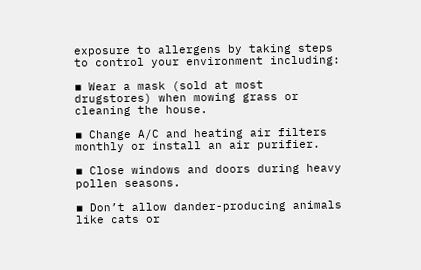exposure to allergens by taking steps to control your environment including:

▪ Wear a mask (sold at most drugstores) when mowing grass or cleaning the house.

▪ Change A/C and heating air filters monthly or install an air purifier.

▪ Close windows and doors during heavy pollen seasons.

▪ Don’t allow dander-producing animals like cats or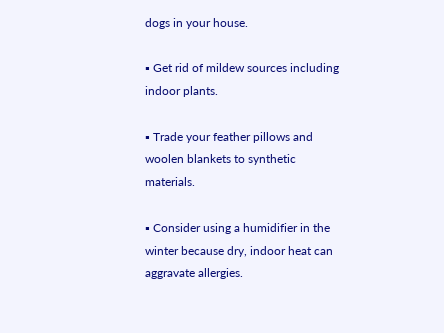dogs in your house.

▪ Get rid of mildew sources including indoor plants.

▪ Trade your feather pillows and woolen blankets to synthetic materials.

▪ Consider using a humidifier in the winter because dry, indoor heat can aggravate allergies.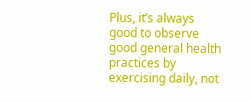Plus, it’s always good to observe good general health practices by exercising daily, not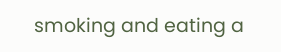smoking and eating a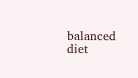balanced diet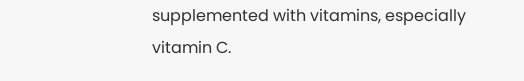supplemented with vitamins, especially vitamin C.